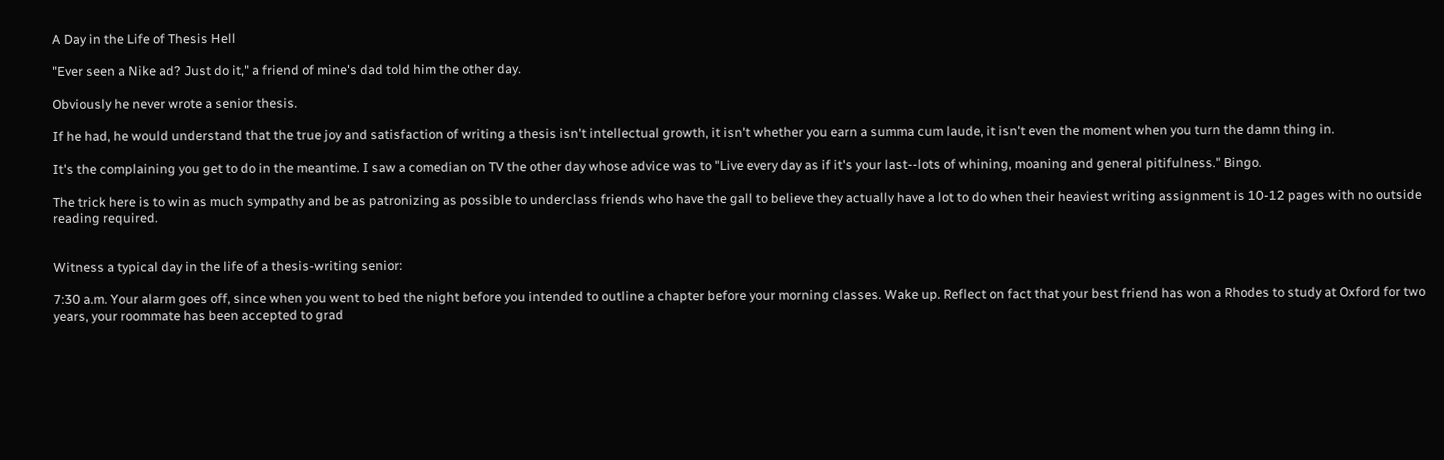A Day in the Life of Thesis Hell

"Ever seen a Nike ad? Just do it," a friend of mine's dad told him the other day.

Obviously he never wrote a senior thesis.

If he had, he would understand that the true joy and satisfaction of writing a thesis isn't intellectual growth, it isn't whether you earn a summa cum laude, it isn't even the moment when you turn the damn thing in.

It's the complaining you get to do in the meantime. I saw a comedian on TV the other day whose advice was to "Live every day as if it's your last--lots of whining, moaning and general pitifulness." Bingo.

The trick here is to win as much sympathy and be as patronizing as possible to underclass friends who have the gall to believe they actually have a lot to do when their heaviest writing assignment is 10-12 pages with no outside reading required.


Witness a typical day in the life of a thesis-writing senior:

7:30 a.m. Your alarm goes off, since when you went to bed the night before you intended to outline a chapter before your morning classes. Wake up. Reflect on fact that your best friend has won a Rhodes to study at Oxford for two years, your roommate has been accepted to grad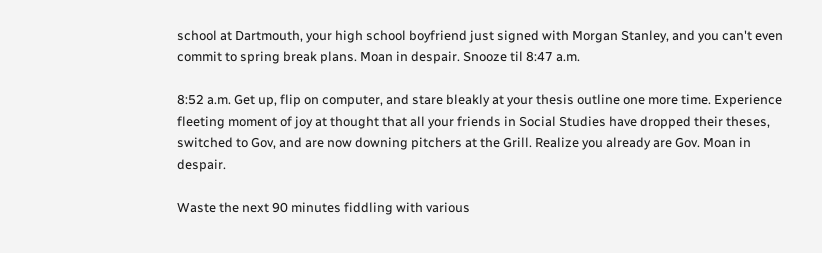school at Dartmouth, your high school boyfriend just signed with Morgan Stanley, and you can't even commit to spring break plans. Moan in despair. Snooze til 8:47 a.m.

8:52 a.m. Get up, flip on computer, and stare bleakly at your thesis outline one more time. Experience fleeting moment of joy at thought that all your friends in Social Studies have dropped their theses, switched to Gov, and are now downing pitchers at the Grill. Realize you already are Gov. Moan in despair.

Waste the next 90 minutes fiddling with various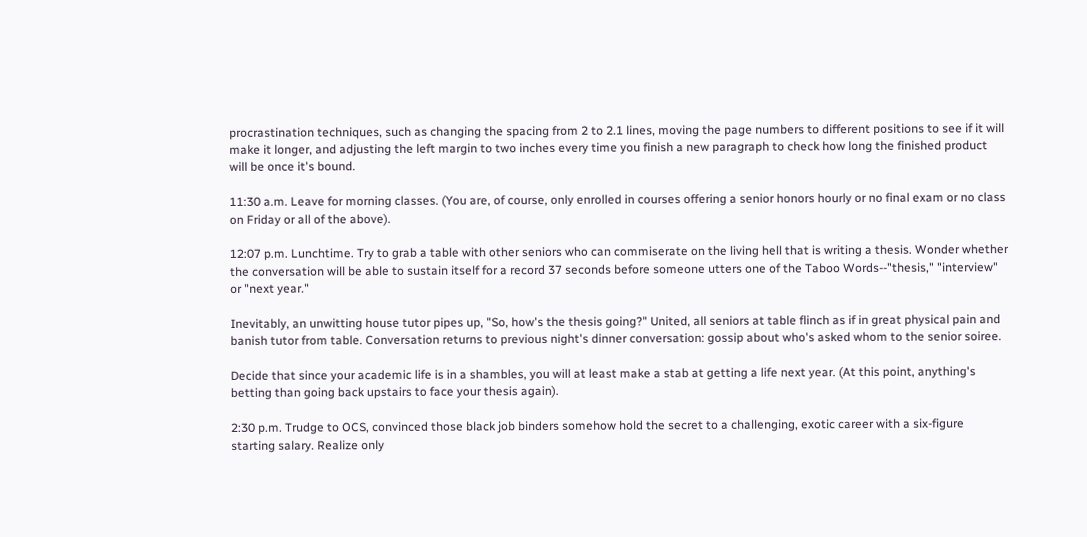procrastination techniques, such as changing the spacing from 2 to 2.1 lines, moving the page numbers to different positions to see if it will make it longer, and adjusting the left margin to two inches every time you finish a new paragraph to check how long the finished product will be once it's bound.

11:30 a.m. Leave for morning classes. (You are, of course, only enrolled in courses offering a senior honors hourly or no final exam or no class on Friday or all of the above).

12:07 p.m. Lunchtime. Try to grab a table with other seniors who can commiserate on the living hell that is writing a thesis. Wonder whether the conversation will be able to sustain itself for a record 37 seconds before someone utters one of the Taboo Words--"thesis," "interview" or "next year."

Inevitably, an unwitting house tutor pipes up, "So, how's the thesis going?" United, all seniors at table flinch as if in great physical pain and banish tutor from table. Conversation returns to previous night's dinner conversation: gossip about who's asked whom to the senior soiree.

Decide that since your academic life is in a shambles, you will at least make a stab at getting a life next year. (At this point, anything's betting than going back upstairs to face your thesis again).

2:30 p.m. Trudge to OCS, convinced those black job binders somehow hold the secret to a challenging, exotic career with a six-figure starting salary. Realize only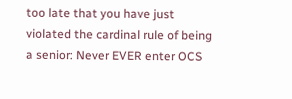too late that you have just violated the cardinal rule of being a senior: Never EVER enter OCS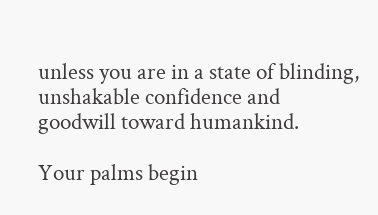unless you are in a state of blinding, unshakable confidence and goodwill toward humankind.

Your palms begin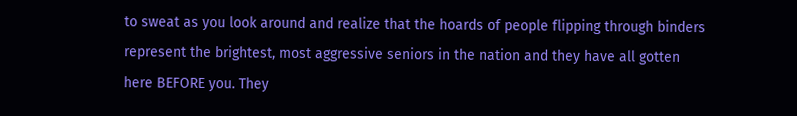to sweat as you look around and realize that the hoards of people flipping through binders represent the brightest, most aggressive seniors in the nation and they have all gotten here BEFORE you. They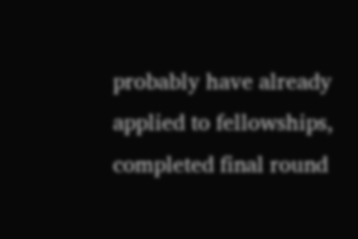probably have already applied to fellowships, completed final round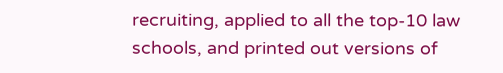recruiting, applied to all the top-10 law schools, and printed out versions of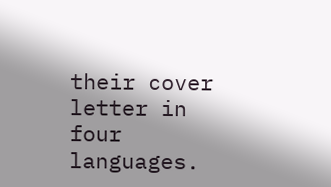their cover letter in four languages.